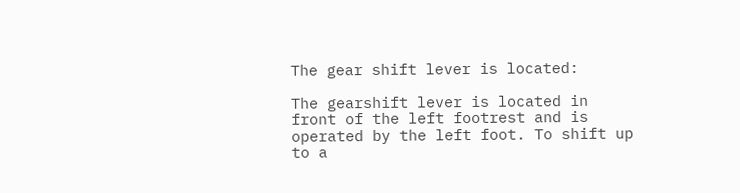The gear shift lever is located:

The gearshift lever is located in front of the left footrest and is operated by the left foot. To shift up to a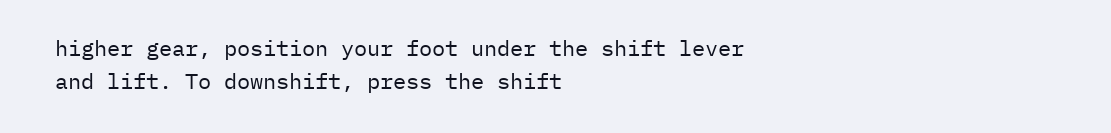higher gear, position your foot under the shift lever and lift. To downshift, press the shift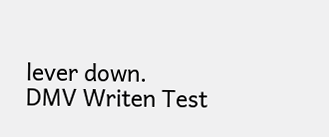lever down.
DMV Writen Test